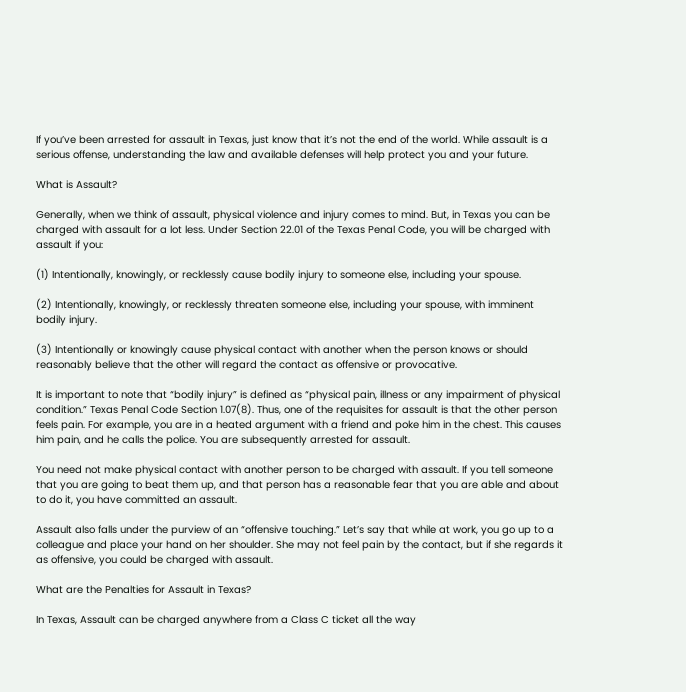If you’ve been arrested for assault in Texas, just know that it’s not the end of the world. While assault is a serious offense, understanding the law and available defenses will help protect you and your future.

What is Assault?

Generally, when we think of assault, physical violence and injury comes to mind. But, in Texas you can be charged with assault for a lot less. Under Section 22.01 of the Texas Penal Code, you will be charged with assault if you:

(1) Intentionally, knowingly, or recklessly cause bodily injury to someone else, including your spouse.

(2) Intentionally, knowingly, or recklessly threaten someone else, including your spouse, with imminent bodily injury.

(3) Intentionally or knowingly cause physical contact with another when the person knows or should reasonably believe that the other will regard the contact as offensive or provocative.

It is important to note that “bodily injury” is defined as “physical pain, illness or any impairment of physical condition.” Texas Penal Code Section 1.07(8). Thus, one of the requisites for assault is that the other person feels pain. For example, you are in a heated argument with a friend and poke him in the chest. This causes him pain, and he calls the police. You are subsequently arrested for assault.

You need not make physical contact with another person to be charged with assault. If you tell someone that you are going to beat them up, and that person has a reasonable fear that you are able and about to do it, you have committed an assault.

Assault also falls under the purview of an “offensive touching.” Let’s say that while at work, you go up to a colleague and place your hand on her shoulder. She may not feel pain by the contact, but if she regards it as offensive, you could be charged with assault.

What are the Penalties for Assault in Texas?

In Texas, Assault can be charged anywhere from a Class C ticket all the way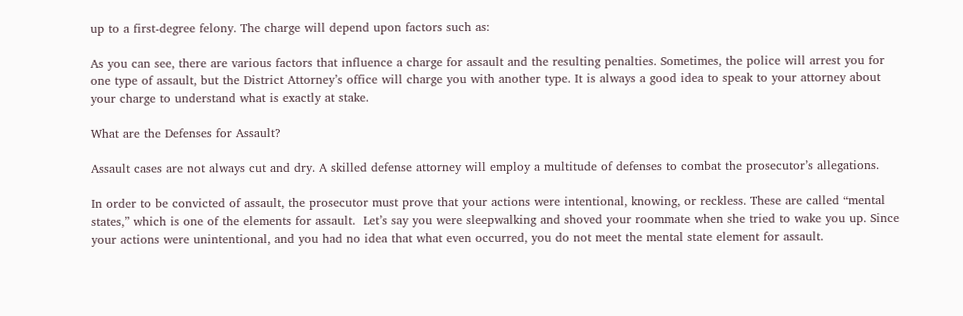up to a first-degree felony. The charge will depend upon factors such as:

As you can see, there are various factors that influence a charge for assault and the resulting penalties. Sometimes, the police will arrest you for one type of assault, but the District Attorney’s office will charge you with another type. It is always a good idea to speak to your attorney about your charge to understand what is exactly at stake.

What are the Defenses for Assault?

Assault cases are not always cut and dry. A skilled defense attorney will employ a multitude of defenses to combat the prosecutor’s allegations.

In order to be convicted of assault, the prosecutor must prove that your actions were intentional, knowing, or reckless. These are called “mental states,” which is one of the elements for assault.  Let’s say you were sleepwalking and shoved your roommate when she tried to wake you up. Since your actions were unintentional, and you had no idea that what even occurred, you do not meet the mental state element for assault.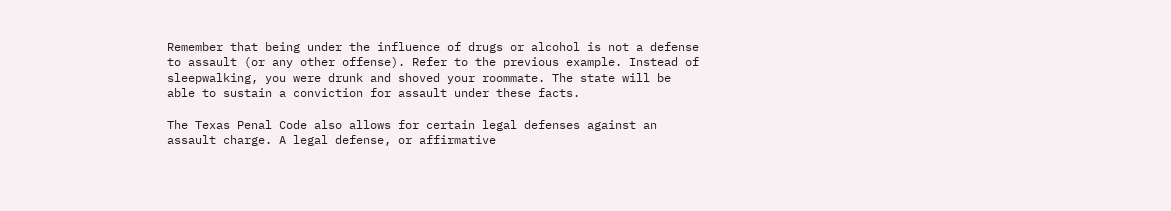Remember that being under the influence of drugs or alcohol is not a defense to assault (or any other offense). Refer to the previous example. Instead of sleepwalking, you were drunk and shoved your roommate. The state will be able to sustain a conviction for assault under these facts.

The Texas Penal Code also allows for certain legal defenses against an assault charge. A legal defense, or affirmative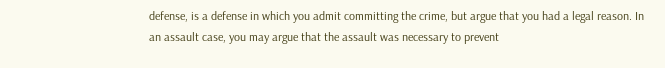defense, is a defense in which you admit committing the crime, but argue that you had a legal reason. In an assault case, you may argue that the assault was necessary to prevent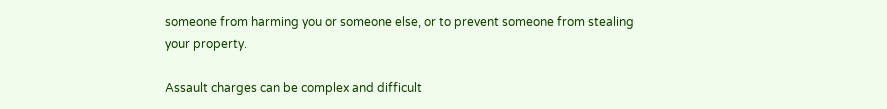someone from harming you or someone else, or to prevent someone from stealing your property.

Assault charges can be complex and difficult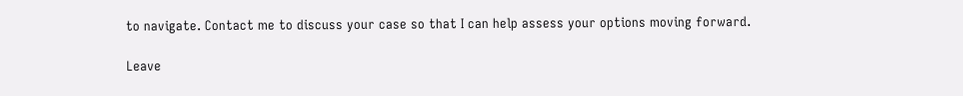to navigate. Contact me to discuss your case so that I can help assess your options moving forward.

Leave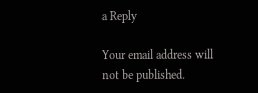a Reply

Your email address will not be published.